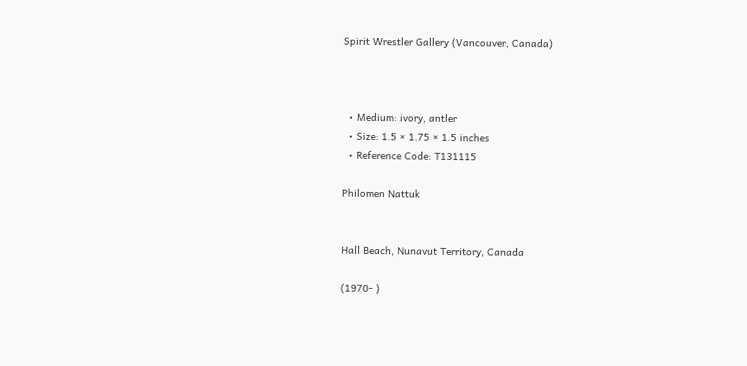Spirit Wrestler Gallery (Vancouver, Canada)



  • Medium: ivory, antler
  • Size: 1.5 × 1.75 × 1.5 inches
  • Reference Code: T131115

Philomen Nattuk


Hall Beach, Nunavut Territory, Canada

(1970- )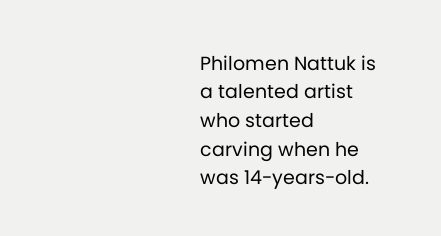Philomen Nattuk is a talented artist who started carving when he was 14-years-old.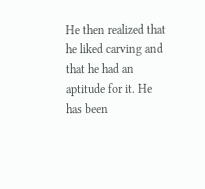He then realized that he liked carving and that he had an aptitude for it. He has been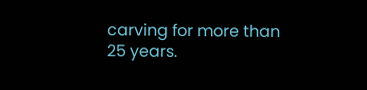carving for more than 25 years.